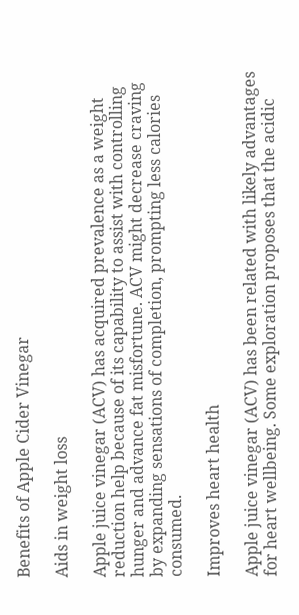Benefits of Apple Cider Vinegar

Aids in weight loss

Apple juice vinegar (ACV) has acquired prevalence as a weight reduction help because of its capability to assist with controlling hunger and advance fat misfortune. ACV might decrease craving by expanding sensations of completion, prompting less calories consumed.

Improves heart health

Apple juice vinegar (ACV) has been related with likely advantages for heart wellbeing. Some exploration proposes that the acidic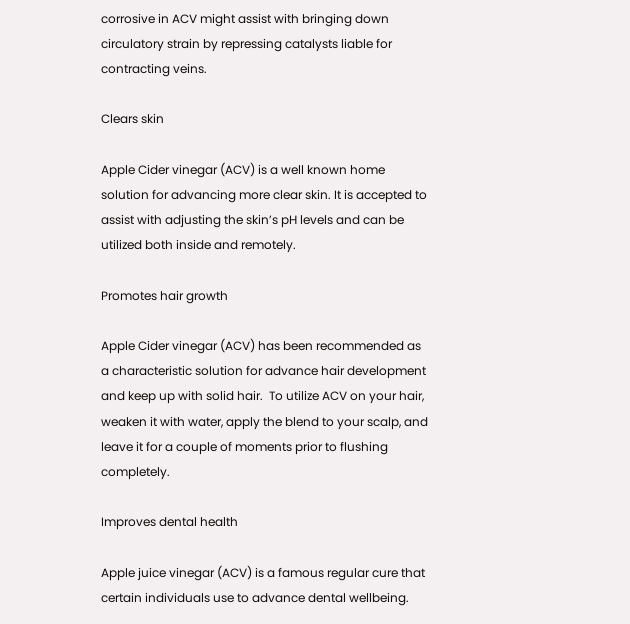corrosive in ACV might assist with bringing down circulatory strain by repressing catalysts liable for contracting veins.

Clears skin

Apple Cider vinegar (ACV) is a well known home solution for advancing more clear skin. It is accepted to assist with adjusting the skin’s pH levels and can be utilized both inside and remotely.

Promotes hair growth

Apple Cider vinegar (ACV) has been recommended as a characteristic solution for advance hair development and keep up with solid hair.  To utilize ACV on your hair, weaken it with water, apply the blend to your scalp, and leave it for a couple of moments prior to flushing completely.

Improves dental health

Apple juice vinegar (ACV) is a famous regular cure that certain individuals use to advance dental wellbeing.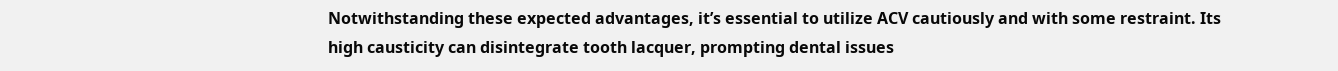Notwithstanding these expected advantages, it’s essential to utilize ACV cautiously and with some restraint. Its high causticity can disintegrate tooth lacquer, prompting dental issues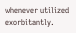whenever utilized exorbitantly.